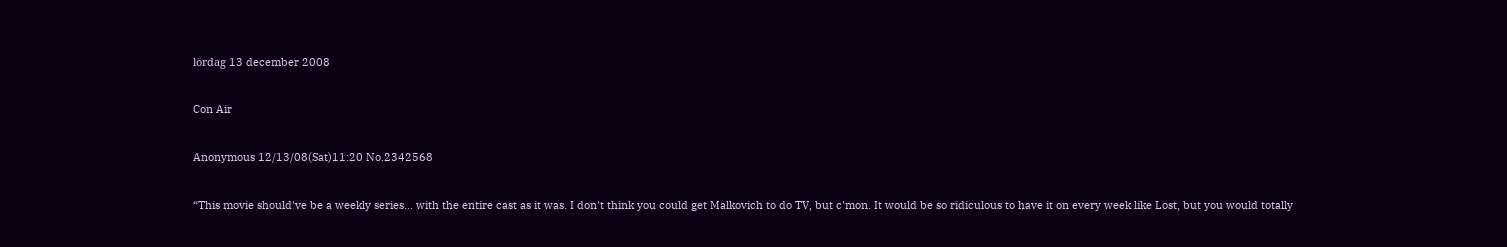lördag 13 december 2008

Con Air

Anonymous 12/13/08(Sat)11:20 No.2342568

“This movie should've be a weekly series... with the entire cast as it was. I don't think you could get Malkovich to do TV, but c'mon. It would be so ridiculous to have it on every week like Lost, but you would totally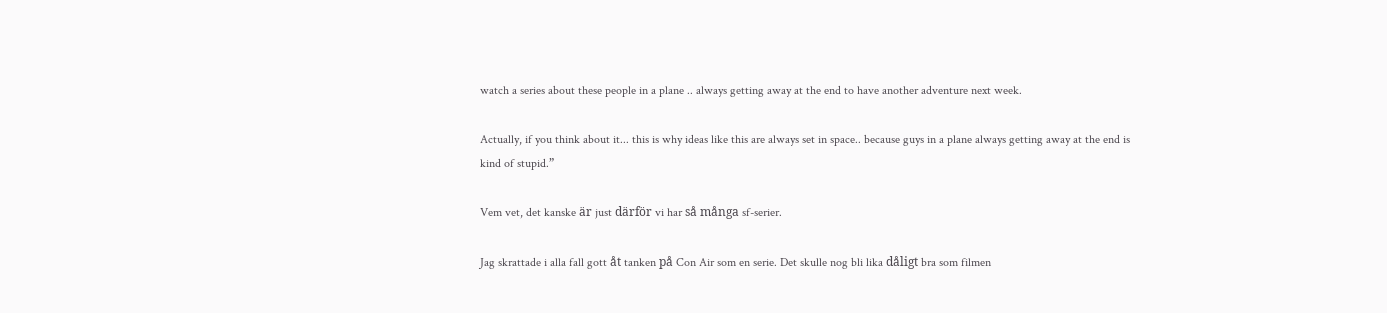watch a series about these people in a plane .. always getting away at the end to have another adventure next week.

Actually, if you think about it... this is why ideas like this are always set in space.. because guys in a plane always getting away at the end is kind of stupid.”

Vem vet, det kanske är just därför vi har så många sf-serier.

Jag skrattade i alla fall gott åt tanken på Con Air som en serie. Det skulle nog bli lika dåligt bra som filmen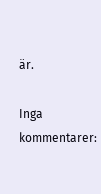är.

Inga kommentarer: